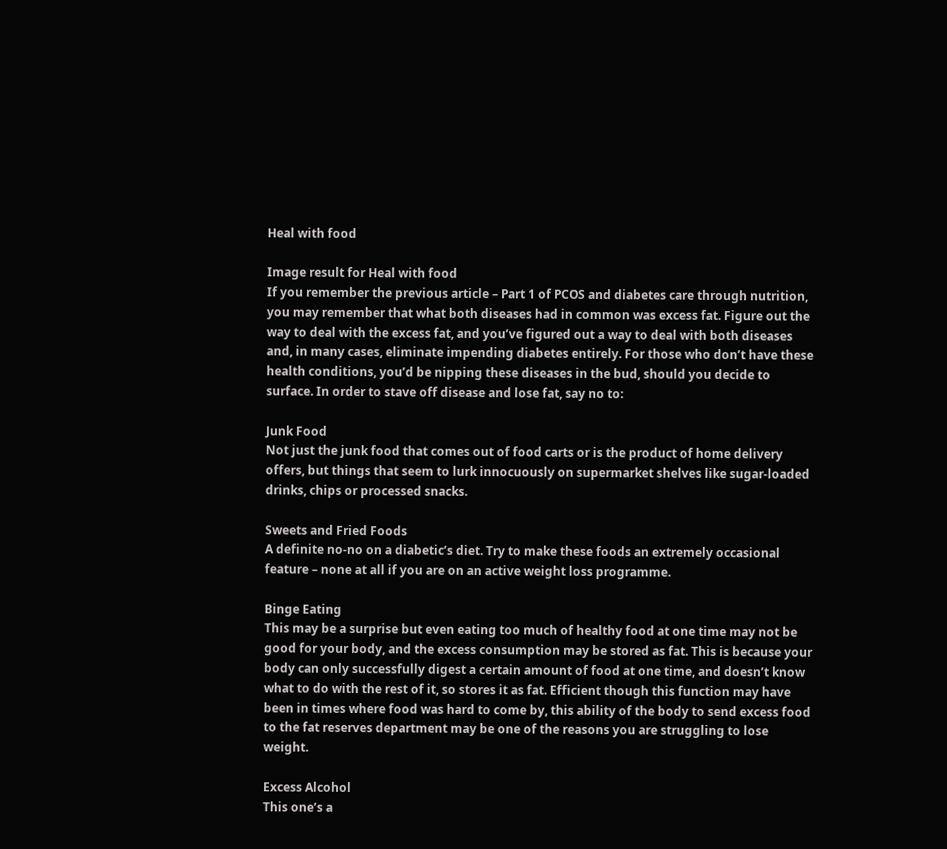Heal with food

Image result for Heal with food
If you remember the previous article – Part 1 of PCOS and diabetes care through nutrition, you may remember that what both diseases had in common was excess fat. Figure out the way to deal with the excess fat, and you’ve figured out a way to deal with both diseases and, in many cases, eliminate impending diabetes entirely. For those who don’t have these health conditions, you’d be nipping these diseases in the bud, should you decide to surface. In order to stave off disease and lose fat, say no to:

Junk Food
Not just the junk food that comes out of food carts or is the product of home delivery offers, but things that seem to lurk innocuously on supermarket shelves like sugar-loaded drinks, chips or processed snacks.

Sweets and Fried Foods
A definite no-no on a diabetic’s diet. Try to make these foods an extremely occasional feature – none at all if you are on an active weight loss programme.

Binge Eating
This may be a surprise but even eating too much of healthy food at one time may not be good for your body, and the excess consumption may be stored as fat. This is because your body can only successfully digest a certain amount of food at one time, and doesn’t know what to do with the rest of it, so stores it as fat. Efficient though this function may have been in times where food was hard to come by, this ability of the body to send excess food to the fat reserves department may be one of the reasons you are struggling to lose weight.

Excess Alcohol
This one’s a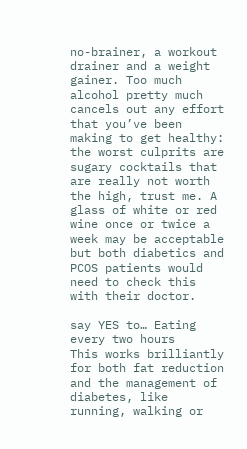no-brainer, a workout drainer and a weight gainer. Too much alcohol pretty much cancels out any effort that you’ve been making to get healthy: the worst culprits are sugary cocktails that are really not worth the high, trust me. A glass of white or red wine once or twice a week may be acceptable but both diabetics and PCOS patients would need to check this with their doctor.

say YES to… Eating every two hours
This works brilliantly for both fat reduction and the management of diabetes, like running, walking or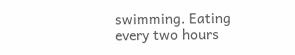swimming. Eating every two hours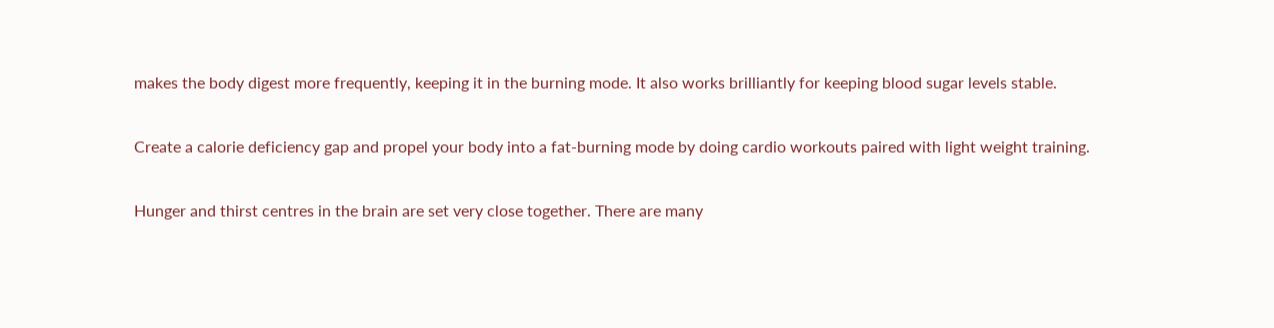makes the body digest more frequently, keeping it in the burning mode. It also works brilliantly for keeping blood sugar levels stable.

Create a calorie deficiency gap and propel your body into a fat-burning mode by doing cardio workouts paired with light weight training.

Hunger and thirst centres in the brain are set very close together. There are many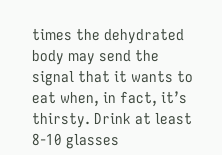times the dehydrated body may send the signal that it wants to eat when, in fact, it’s thirsty. Drink at least 8-10 glasses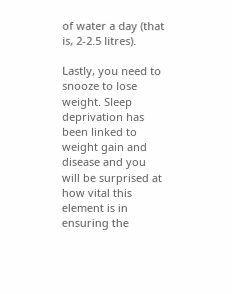of water a day (that is, 2-2.5 litres).

Lastly, you need to snooze to lose weight. Sleep deprivation has been linked to weight gain and disease and you will be surprised at how vital this element is in ensuring the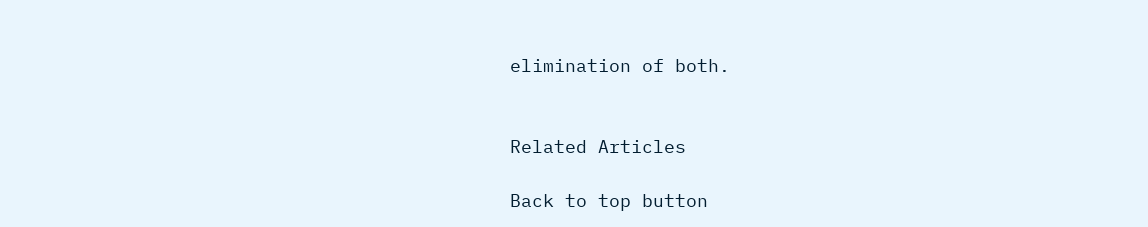elimination of both.


Related Articles

Back to top button